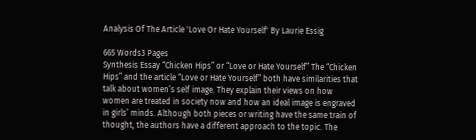Analysis Of The Article 'Love Or Hate Yourself' By Laurie Essig

665 Words3 Pages
Synthesis Essay “Chicken Hips” or “Love or Hate Yourself” The “Chicken Hips” and the article “Love or Hate Yourself” both have similarities that talk about women’s self image. They explain their views on how women are treated in society now and how an ideal image is engraved in girls’ minds. Although both pieces or writing have the same train of thought, the authors have a different approach to the topic. The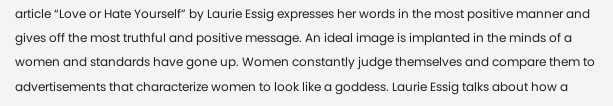article “Love or Hate Yourself” by Laurie Essig expresses her words in the most positive manner and gives off the most truthful and positive message. An ideal image is implanted in the minds of a women and standards have gone up. Women constantly judge themselves and compare them to advertisements that characterize women to look like a goddess. Laurie Essig talks about how a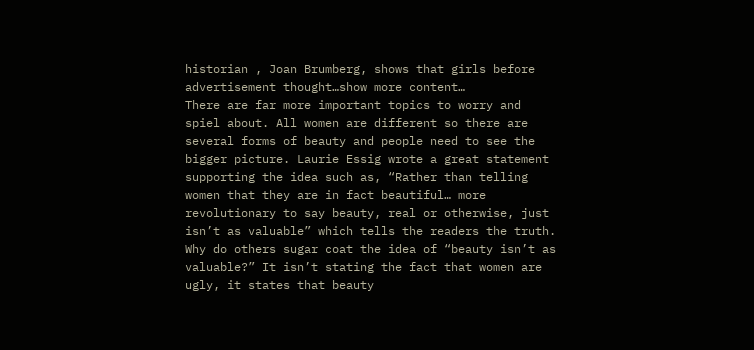historian , Joan Brumberg, shows that girls before advertisement thought…show more content…
There are far more important topics to worry and spiel about. All women are different so there are several forms of beauty and people need to see the bigger picture. Laurie Essig wrote a great statement supporting the idea such as, “Rather than telling women that they are in fact beautiful… more revolutionary to say beauty, real or otherwise, just isn’t as valuable” which tells the readers the truth. Why do others sugar coat the idea of “beauty isn’t as valuable?” It isn’t stating the fact that women are ugly, it states that beauty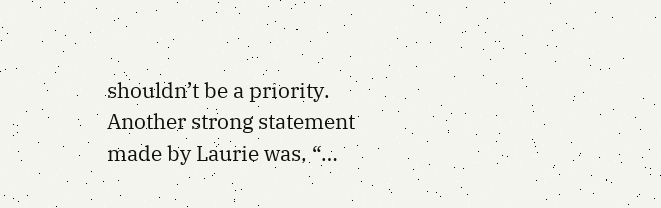shouldn’t be a priority. Another strong statement made by Laurie was, “…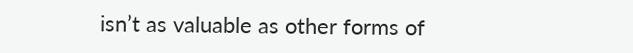isn’t as valuable as other forms of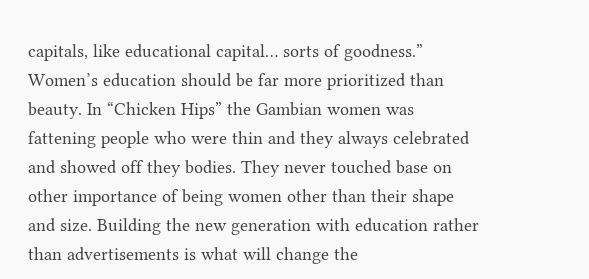capitals, like educational capital… sorts of goodness.” Women’s education should be far more prioritized than beauty. In “Chicken Hips” the Gambian women was fattening people who were thin and they always celebrated and showed off they bodies. They never touched base on other importance of being women other than their shape and size. Building the new generation with education rather than advertisements is what will change the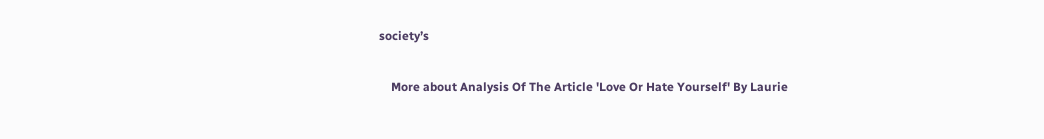society’s

    More about Analysis Of The Article 'Love Or Hate Yourself' By Laurie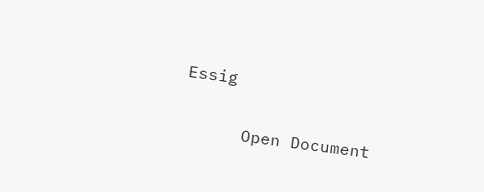Essig

      Open Document